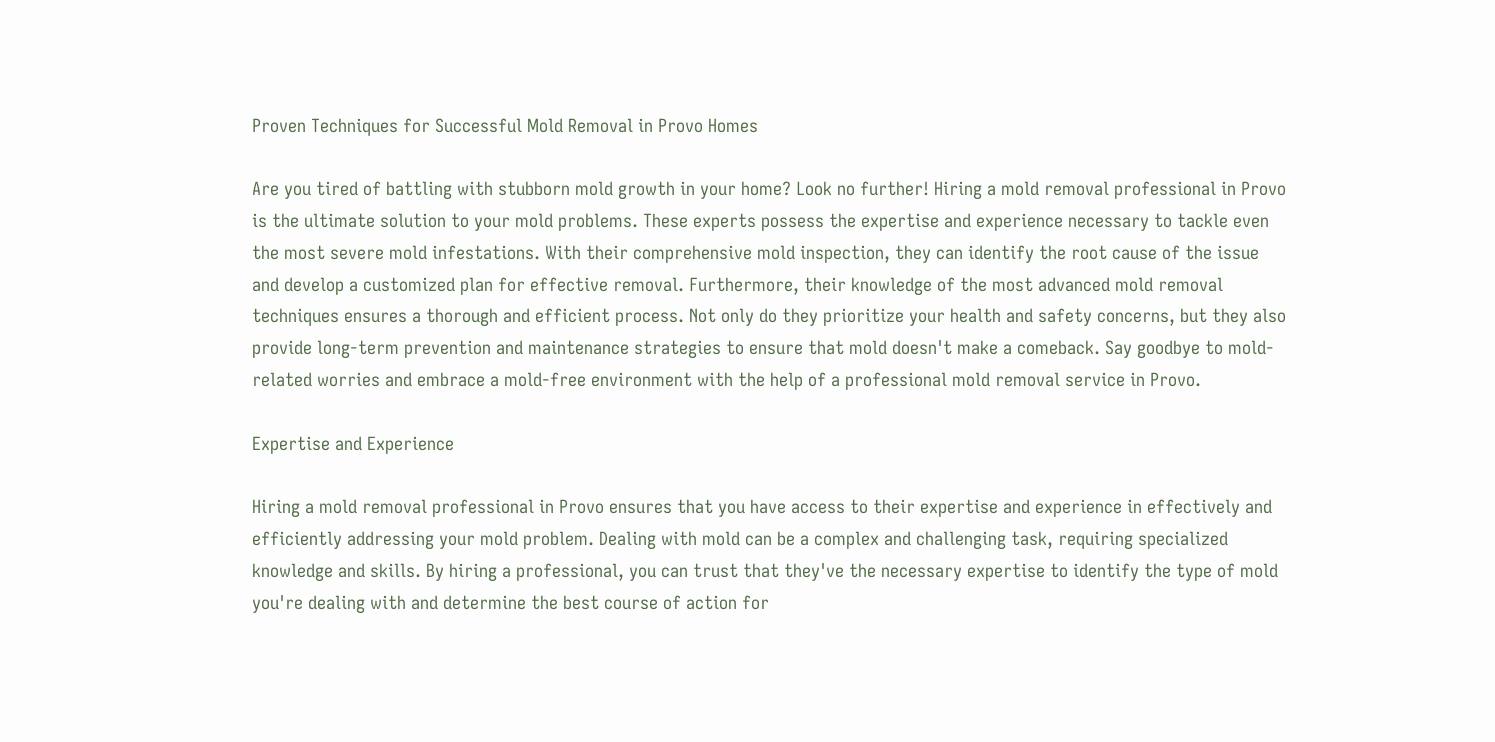Proven Techniques for Successful Mold Removal in Provo Homes

Are you tired of battling with stubborn mold growth in your home? Look no further! Hiring a mold removal professional in Provo is the ultimate solution to your mold problems. These experts possess the expertise and experience necessary to tackle even the most severe mold infestations. With their comprehensive mold inspection, they can identify the root cause of the issue and develop a customized plan for effective removal. Furthermore, their knowledge of the most advanced mold removal techniques ensures a thorough and efficient process. Not only do they prioritize your health and safety concerns, but they also provide long-term prevention and maintenance strategies to ensure that mold doesn't make a comeback. Say goodbye to mold-related worries and embrace a mold-free environment with the help of a professional mold removal service in Provo.

Expertise and Experience

Hiring a mold removal professional in Provo ensures that you have access to their expertise and experience in effectively and efficiently addressing your mold problem. Dealing with mold can be a complex and challenging task, requiring specialized knowledge and skills. By hiring a professional, you can trust that they've the necessary expertise to identify the type of mold you're dealing with and determine the best course of action for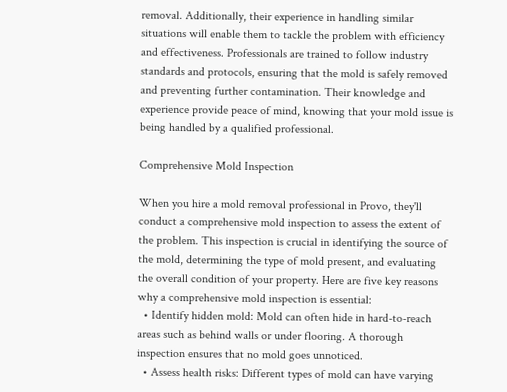removal. Additionally, their experience in handling similar situations will enable them to tackle the problem with efficiency and effectiveness. Professionals are trained to follow industry standards and protocols, ensuring that the mold is safely removed and preventing further contamination. Their knowledge and experience provide peace of mind, knowing that your mold issue is being handled by a qualified professional.

Comprehensive Mold Inspection

When you hire a mold removal professional in Provo, they'll conduct a comprehensive mold inspection to assess the extent of the problem. This inspection is crucial in identifying the source of the mold, determining the type of mold present, and evaluating the overall condition of your property. Here are five key reasons why a comprehensive mold inspection is essential:
  • Identify hidden mold: Mold can often hide in hard-to-reach areas such as behind walls or under flooring. A thorough inspection ensures that no mold goes unnoticed.
  • Assess health risks: Different types of mold can have varying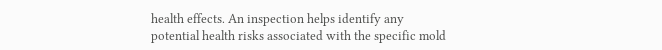health effects. An inspection helps identify any potential health risks associated with the specific mold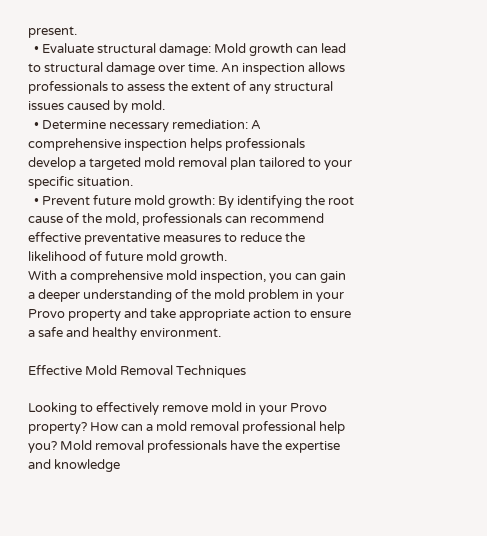present.
  • Evaluate structural damage: Mold growth can lead to structural damage over time. An inspection allows professionals to assess the extent of any structural issues caused by mold.
  • Determine necessary remediation: A comprehensive inspection helps professionals develop a targeted mold removal plan tailored to your specific situation.
  • Prevent future mold growth: By identifying the root cause of the mold, professionals can recommend effective preventative measures to reduce the likelihood of future mold growth.
With a comprehensive mold inspection, you can gain a deeper understanding of the mold problem in your Provo property and take appropriate action to ensure a safe and healthy environment.

Effective Mold Removal Techniques

Looking to effectively remove mold in your Provo property? How can a mold removal professional help you? Mold removal professionals have the expertise and knowledge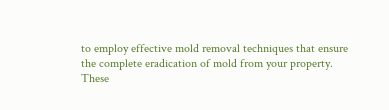to employ effective mold removal techniques that ensure the complete eradication of mold from your property. These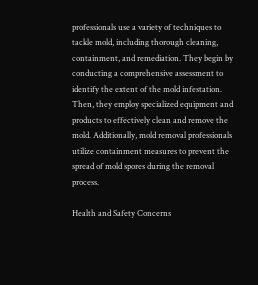professionals use a variety of techniques to tackle mold, including thorough cleaning, containment, and remediation. They begin by conducting a comprehensive assessment to identify the extent of the mold infestation. Then, they employ specialized equipment and products to effectively clean and remove the mold. Additionally, mold removal professionals utilize containment measures to prevent the spread of mold spores during the removal process.

Health and Safety Concerns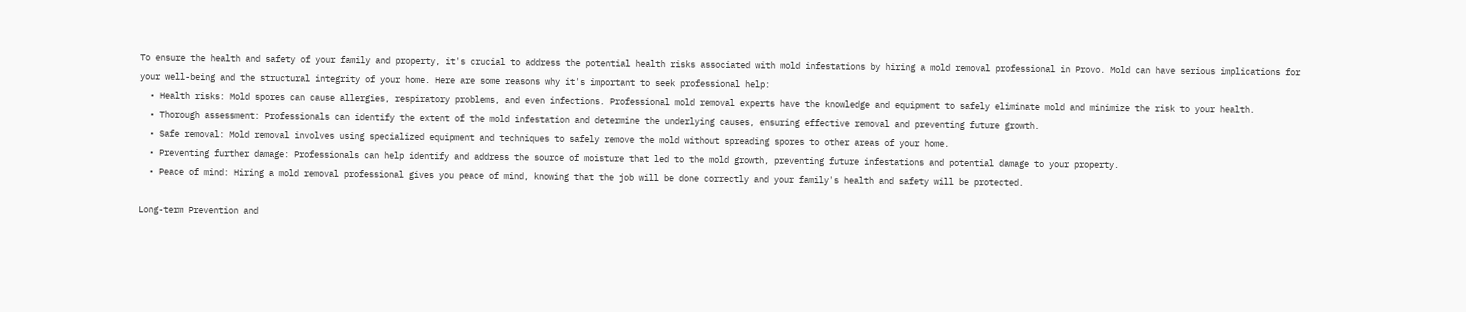To ensure the health and safety of your family and property, it's crucial to address the potential health risks associated with mold infestations by hiring a mold removal professional in Provo. Mold can have serious implications for your well-being and the structural integrity of your home. Here are some reasons why it's important to seek professional help:
  • Health risks: Mold spores can cause allergies, respiratory problems, and even infections. Professional mold removal experts have the knowledge and equipment to safely eliminate mold and minimize the risk to your health.
  • Thorough assessment: Professionals can identify the extent of the mold infestation and determine the underlying causes, ensuring effective removal and preventing future growth.
  • Safe removal: Mold removal involves using specialized equipment and techniques to safely remove the mold without spreading spores to other areas of your home.
  • Preventing further damage: Professionals can help identify and address the source of moisture that led to the mold growth, preventing future infestations and potential damage to your property.
  • Peace of mind: Hiring a mold removal professional gives you peace of mind, knowing that the job will be done correctly and your family's health and safety will be protected.

Long-term Prevention and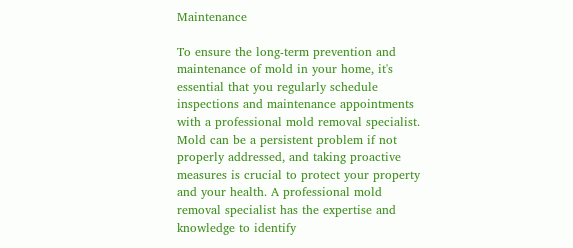Maintenance

To ensure the long-term prevention and maintenance of mold in your home, it's essential that you regularly schedule inspections and maintenance appointments with a professional mold removal specialist. Mold can be a persistent problem if not properly addressed, and taking proactive measures is crucial to protect your property and your health. A professional mold removal specialist has the expertise and knowledge to identify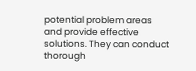potential problem areas and provide effective solutions. They can conduct thorough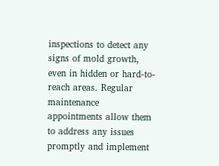inspections to detect any signs of mold growth, even in hidden or hard-to-reach areas. Regular maintenance appointments allow them to address any issues promptly and implement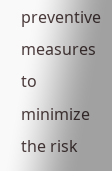preventive measures to minimize the risk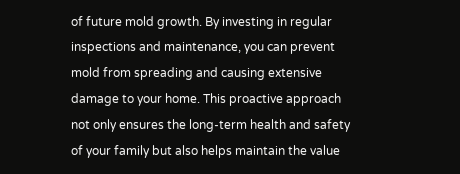of future mold growth. By investing in regular inspections and maintenance, you can prevent mold from spreading and causing extensive damage to your home. This proactive approach not only ensures the long-term health and safety of your family but also helps maintain the value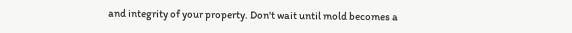and integrity of your property. Don't wait until mold becomes a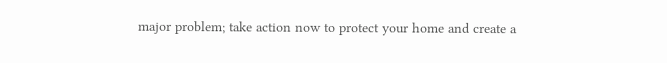major problem; take action now to protect your home and create a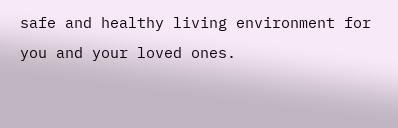safe and healthy living environment for you and your loved ones.